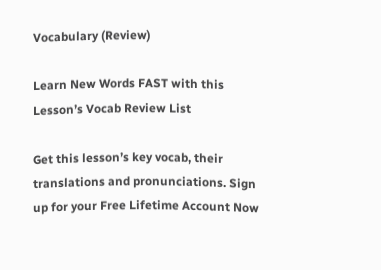Vocabulary (Review)

Learn New Words FAST with this Lesson’s Vocab Review List

Get this lesson’s key vocab, their translations and pronunciations. Sign up for your Free Lifetime Account Now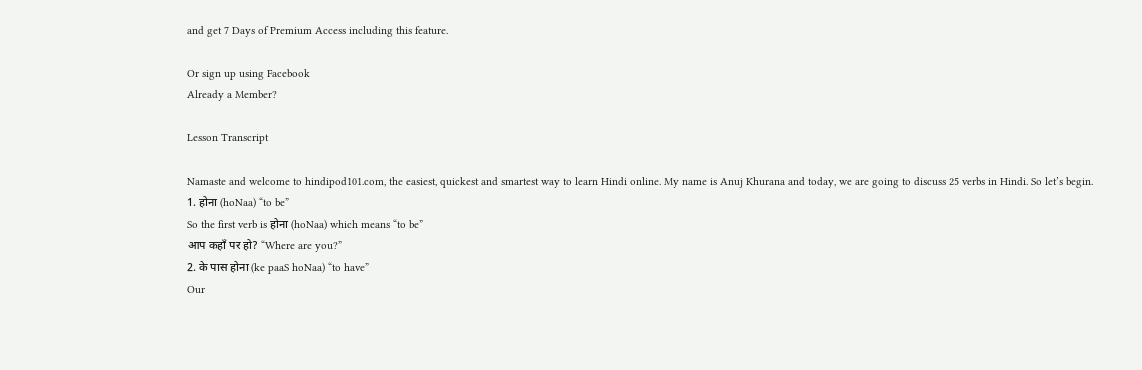and get 7 Days of Premium Access including this feature.

Or sign up using Facebook
Already a Member?

Lesson Transcript

Namaste and welcome to hindipod101.com, the easiest, quickest and smartest way to learn Hindi online. My name is Anuj Khurana and today, we are going to discuss 25 verbs in Hindi. So let’s begin.
1. होना (hoNaa) “to be”
So the first verb is होना (hoNaa) which means “to be”
आप कहाँ पर हो? “Where are you?”
2. के पास होना (ke paaS hoNaa) “to have”
Our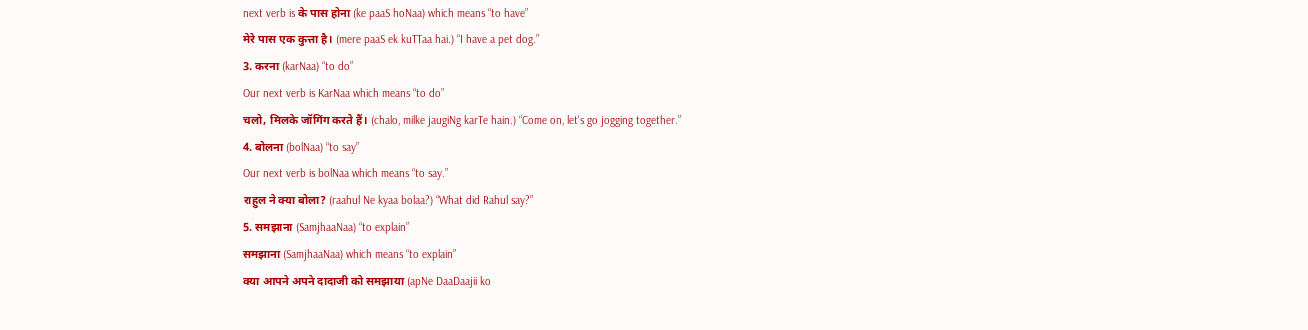next verb is के पास होना (ke paaS hoNaa) which means “to have”
मेरे पास एक कुत्ता है। (mere paaS ek kuTTaa hai.) “I have a pet dog.”
3. करना (karNaa) “to do”
Our next verb is KarNaa which means “to do”
चलो, मिलके जॉगिंग करते हैं। (chalo, milke jaugiNg karTe hain.) “Come on, let's go jogging together.”
4. बोलना (bolNaa) “to say”
Our next verb is bolNaa which means “to say.”
राहुल ने क्या बोला? (raahul Ne kyaa bolaa?) “What did Rahul say?”
5. समझाना (SamjhaaNaa) “to explain”
समझाना (SamjhaaNaa) which means “to explain”
क्या आपने अपने दादाजी को समझाया (apNe DaaDaajii ko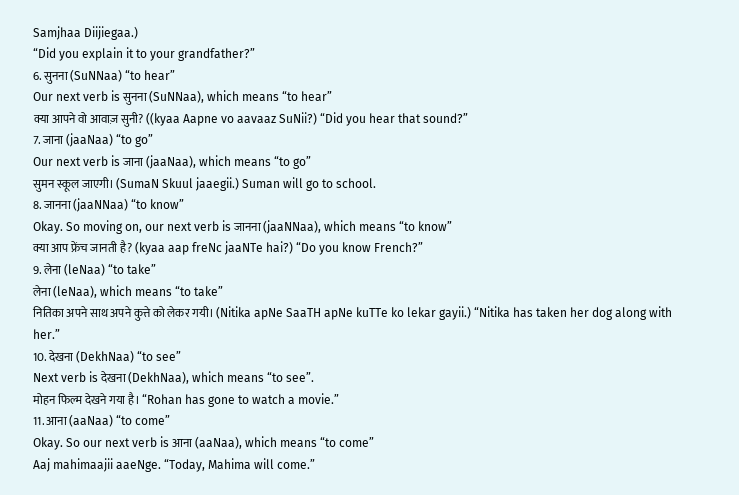Samjhaa Diijiegaa.)
“Did you explain it to your grandfather?”
6. सुनना (SuNNaa) “to hear”
Our next verb is सुनना (SuNNaa), which means “to hear”
क्या आपने वो आवाज़ सुनी? ((kyaa Aapne vo aavaaz SuNii?) “Did you hear that sound?”
7. जाना (jaaNaa) “to go”
Our next verb is जाना (jaaNaa), which means “to go”
सुमन स्कूल जाएगी। (SumaN Skuul jaaegii.) Suman will go to school.
8. जानना (jaaNNaa) “to know”
Okay. So moving on, our next verb is जानना (jaaNNaa), which means “to know”
क्या आप फ्रेंच जानती है? (kyaa aap freNc jaaNTe hai?) “Do you know French?”
9. लेना (leNaa) “to take”
लेना (leNaa), which means “to take”
नितिका अपने साथ अपने कुत्ते को लेकर गयी। (Nitika apNe SaaTH apNe kuTTe ko lekar gayii.) “Nitika has taken her dog along with her.”
10. देखना (DekhNaa) “to see”
Next verb is देखना (DekhNaa), which means “to see”.
मोहन फिल्म देखने गया है। “Rohan has gone to watch a movie.”
11. आना (aaNaa) “to come”
Okay. So our next verb is आना (aaNaa), which means “to come”
Aaj mahimaajii aaeNge. “Today, Mahima will come.”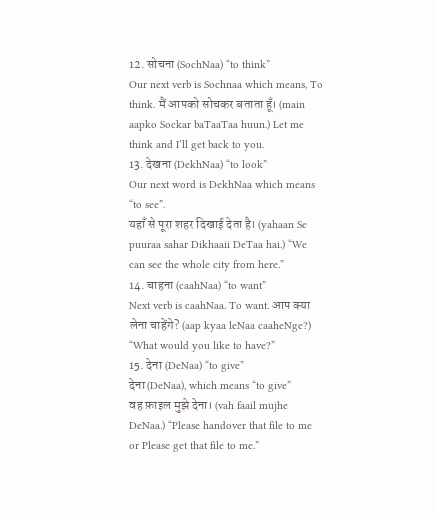12. सोचना (SochNaa) “to think”
Our next verb is Sochnaa which means, To think. मैं आपको सोचकर बताता हूँ। (main aapko Sockar baTaaTaa huun.) Let me think and I’ll get back to you.
13. देखना (DekhNaa) “to look”
Our next word is DekhNaa which means “to see”.
यहाँ से पूरा शहर दिखाई देता है। (yahaan Se puuraa sahar Dikhaaii DeTaa hai.) “We can see the whole city from here.”
14. चाहना (caahNaa) “to want”
Next verb is caahNaa. To want. आप क्या लेना चाहेंगे? (aap kyaa leNaa caaheNge?) “What would you like to have?”
15. देना (DeNaa) “to give”
देना (DeNaa), which means “to give”
वह फ़ाइल मुझे देना। (vah faail mujhe DeNaa.) “Please handover that file to me or Please get that file to me.”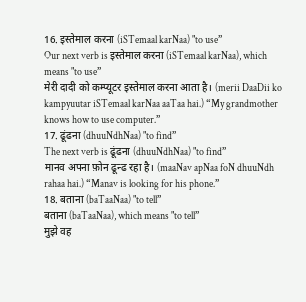16. इस्तेमाल करना (iSTemaal karNaa) "to use”
Our next verb is इस्तेमाल करना (iSTemaal karNaa), which means "to use”
मेरी दादी को कम्प्यूटर इस्तेमाल करना आता है। (merii DaaDii ko kampyuutar iSTemaal karNaa aaTaa hai.) “My grandmother knows how to use computer.”
17. ढूंढना (dhuuNdhNaa) "to find”
The next verb is ढूंढना (dhuuNdhNaa) "to find”
मानव अपना फ़ोन ढून्ढ रहा है। (maaNav apNaa foN dhuuNdh rahaa hai.) “Manav is looking for his phone.”
18. बताना (baTaaNaa) "to tell”
बताना (baTaaNaa), which means "to tell”
मुझे वह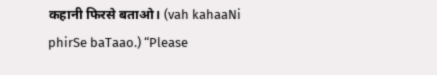कहानी फिरसे बताओ। (vah kahaaNi phirSe baTaao.) “Please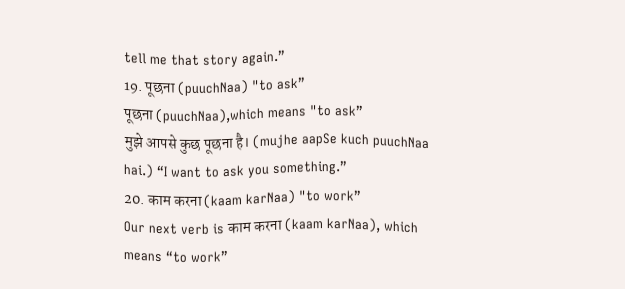tell me that story again.”
19. पूछना (puuchNaa) "to ask”
पूछना (puuchNaa),which means "to ask”
मुझे आपसे कुछ पूछना है। (mujhe aapSe kuch puuchNaa hai.) “I want to ask you something.”
20. काम करना (kaam karNaa) "to work”
Our next verb is काम करना (kaam karNaa), which means “to work”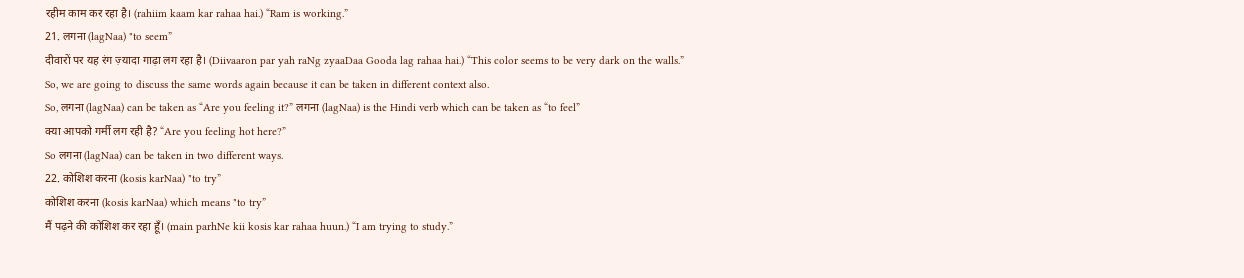रहीम काम कर रहा है। (rahiim kaam kar rahaa hai.) “Ram is working.”
21. लगना (lagNaa) "to seem”
दीवारों पर यह रंग ज़्यादा गाढ़ा लग रहा है। (Diivaaron par yah raNg zyaaDaa Gooda lag rahaa hai.) “This color seems to be very dark on the walls.”
So, we are going to discuss the same words again because it can be taken in different context also.
So, लगना (lagNaa) can be taken as “Are you feeling it?” लगना (lagNaa) is the Hindi verb which can be taken as “to feel”
क्या आपको गर्मी लग रही है? “Are you feeling hot here?”
So लगना (lagNaa) can be taken in two different ways.
22. कोशिश करना (kosis karNaa) "to try”
कोशिश करना (kosis karNaa) which means "to try”
मैं पढ़ने की कोशिश कर रहा हूँ। (main parhNe kii kosis kar rahaa huun.) “I am trying to study.”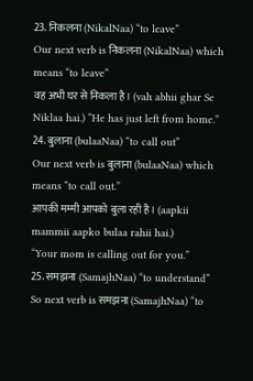23. निकलना (NikalNaa) “to leave”
Our next verb is निकलना (NikalNaa) which means “to leave”
वह अभी घर से निकला है। (vah abhii ghar Se Niklaa hai.) “He has just left from home.”
24. बुलाना (bulaaNaa) “to call out”
Our next verb is बुलाना (bulaaNaa) which means “to call out.”
आपकी मम्मी आपको बुला रही है। (aapkii mammii aapko bulaa rahii hai.)
“Your mom is calling out for you.”
25. समझना (SamajhNaa) “to understand”
So next verb is समझना (SamajhNaa) “to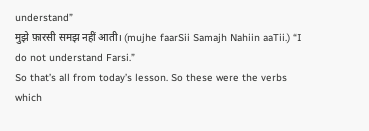understand”
मुझे फ़ारसी समझ नहीं आती। (mujhe faarSii Samajh Nahiin aaTii.) “I do not understand Farsi.”
So that’s all from today’s lesson. So these were the verbs which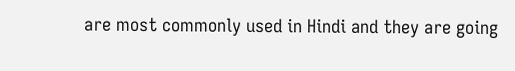are most commonly used in Hindi and they are going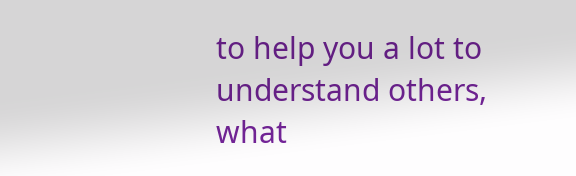to help you a lot to understand others, what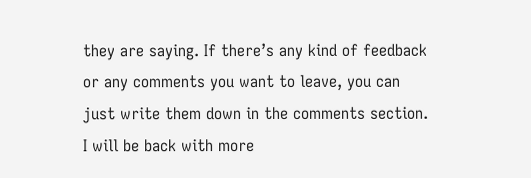they are saying. If there’s any kind of feedback or any comments you want to leave, you can just write them down in the comments section. I will be back with more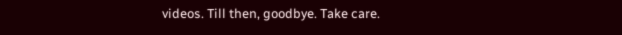videos. Till then, goodbye. Take care.